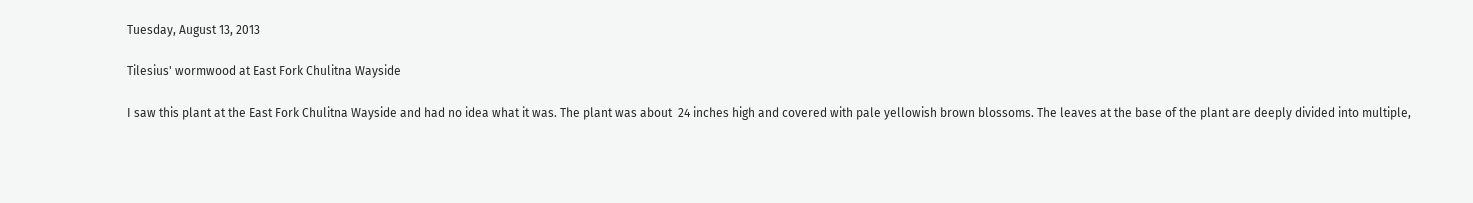Tuesday, August 13, 2013

Tilesius' wormwood at East Fork Chulitna Wayside

I saw this plant at the East Fork Chulitna Wayside and had no idea what it was. The plant was about  24 inches high and covered with pale yellowish brown blossoms. The leaves at the base of the plant are deeply divided into multiple,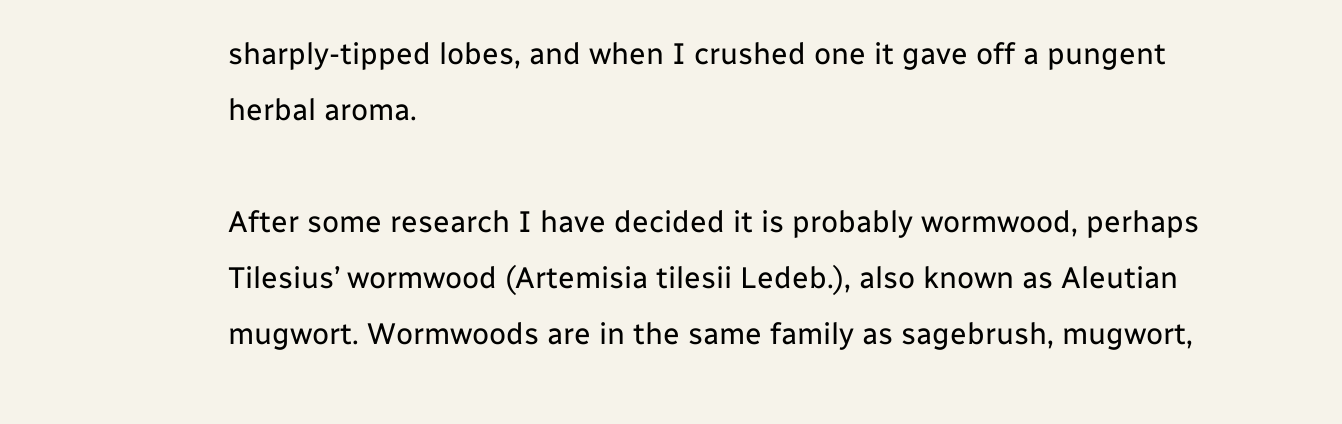sharply-tipped lobes, and when I crushed one it gave off a pungent herbal aroma.

After some research I have decided it is probably wormwood, perhaps Tilesius’ wormwood (Artemisia tilesii Ledeb.), also known as Aleutian mugwort. Wormwoods are in the same family as sagebrush, mugwort,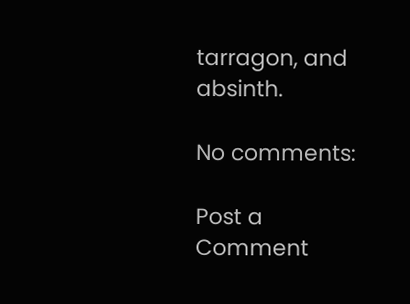tarragon, and absinth.

No comments:

Post a Comment